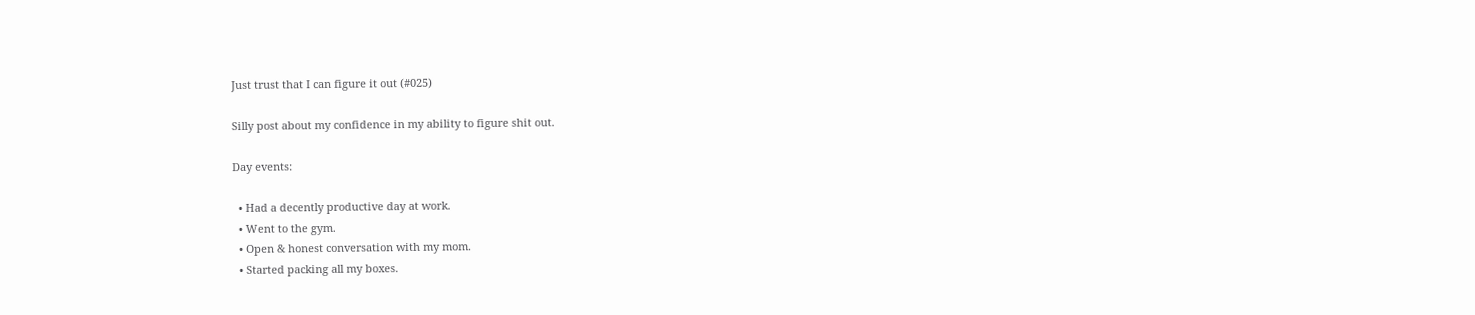Just trust that I can figure it out (#025)

Silly post about my confidence in my ability to figure shit out.

Day events:

  • Had a decently productive day at work.
  • Went to the gym.
  • Open & honest conversation with my mom.
  • Started packing all my boxes.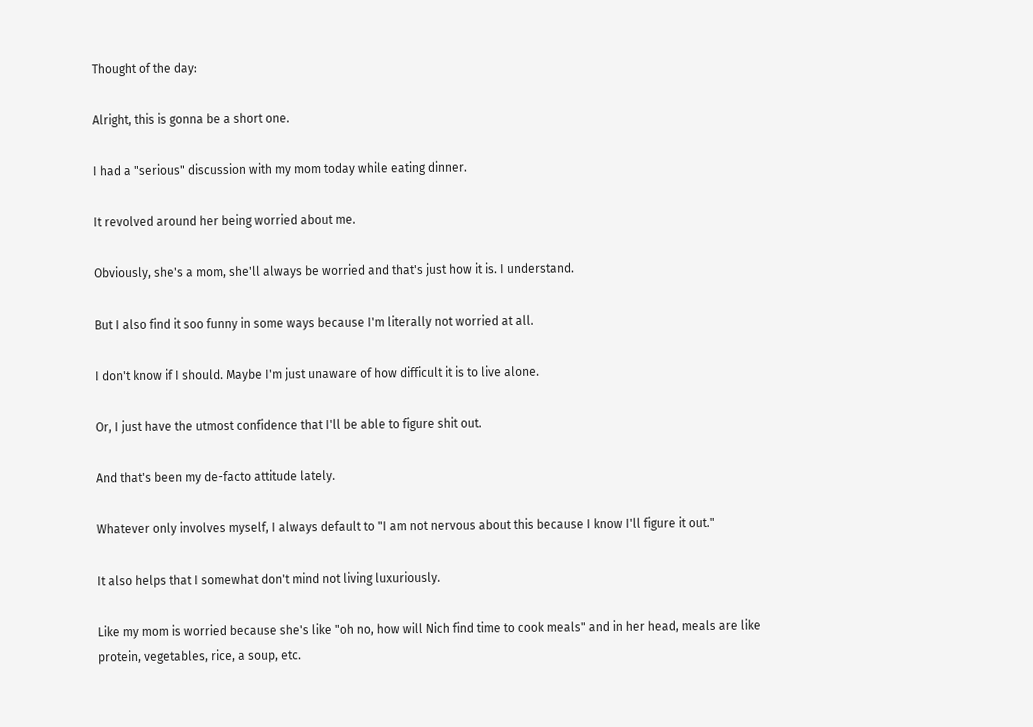Thought of the day:

Alright, this is gonna be a short one.

I had a "serious" discussion with my mom today while eating dinner.

It revolved around her being worried about me.

Obviously, she's a mom, she'll always be worried and that's just how it is. I understand.

But I also find it soo funny in some ways because I'm literally not worried at all.

I don't know if I should. Maybe I'm just unaware of how difficult it is to live alone.

Or, I just have the utmost confidence that I'll be able to figure shit out.

And that's been my de-facto attitude lately.

Whatever only involves myself, I always default to "I am not nervous about this because I know I'll figure it out."

It also helps that I somewhat don't mind not living luxuriously.

Like my mom is worried because she's like "oh no, how will Nich find time to cook meals" and in her head, meals are like protein, vegetables, rice, a soup, etc.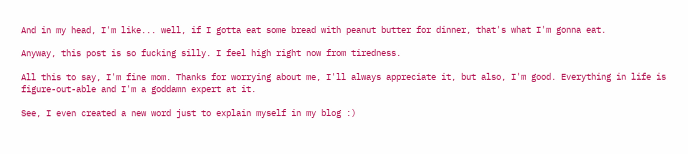And in my head, I'm like... well, if I gotta eat some bread with peanut butter for dinner, that's what I'm gonna eat.

Anyway, this post is so fucking silly. I feel high right now from tiredness.

All this to say, I'm fine mom. Thanks for worrying about me, I'll always appreciate it, but also, I'm good. Everything in life is figure-out-able and I'm a goddamn expert at it.

See, I even created a new word just to explain myself in my blog :)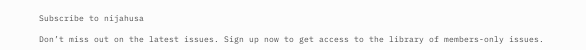Subscribe to nijahusa

Don’t miss out on the latest issues. Sign up now to get access to the library of members-only issues.